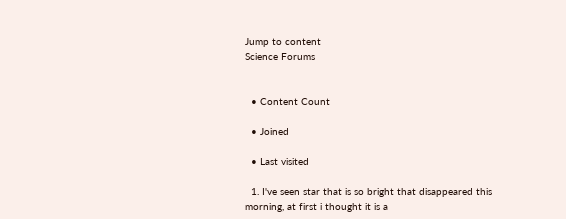Jump to content
Science Forums


  • Content Count

  • Joined

  • Last visited

  1. I've seen star that is so bright that disappeared this morning, at first i thought it is a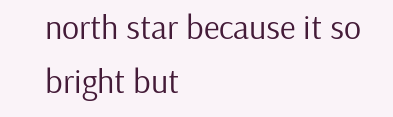north star because it so bright but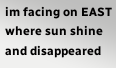im facing on EAST where sun shine and disappeared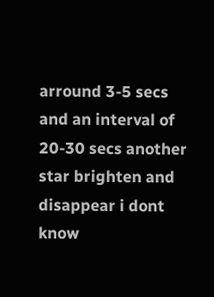arround 3-5 secs and an interval of 20-30 secs another star brighten and disappear i dont know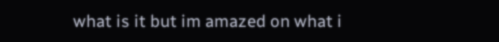what is it but im amazed on what i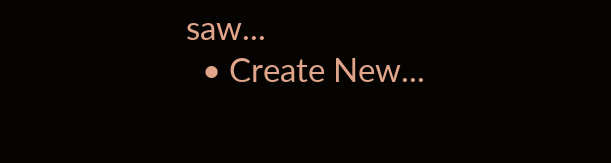saw...
  • Create New...